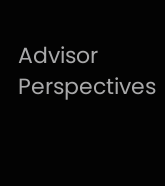Advisor Perspectives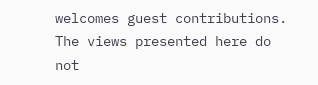welcomes guest contributions. The views presented here do not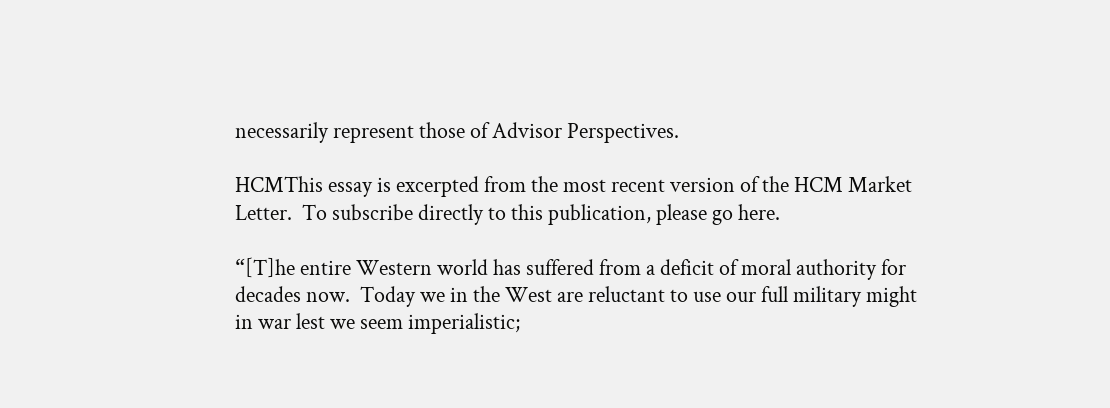necessarily represent those of Advisor Perspectives.

HCMThis essay is excerpted from the most recent version of the HCM Market Letter.  To subscribe directly to this publication, please go here.

“[T]he entire Western world has suffered from a deficit of moral authority for decades now.  Today we in the West are reluctant to use our full military might in war lest we seem imperialistic;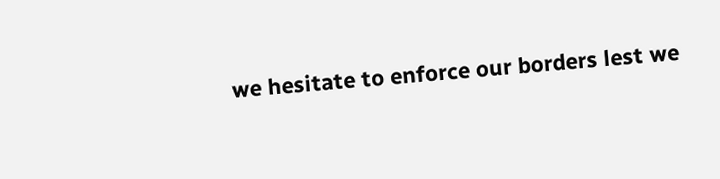we hesitate to enforce our borders lest we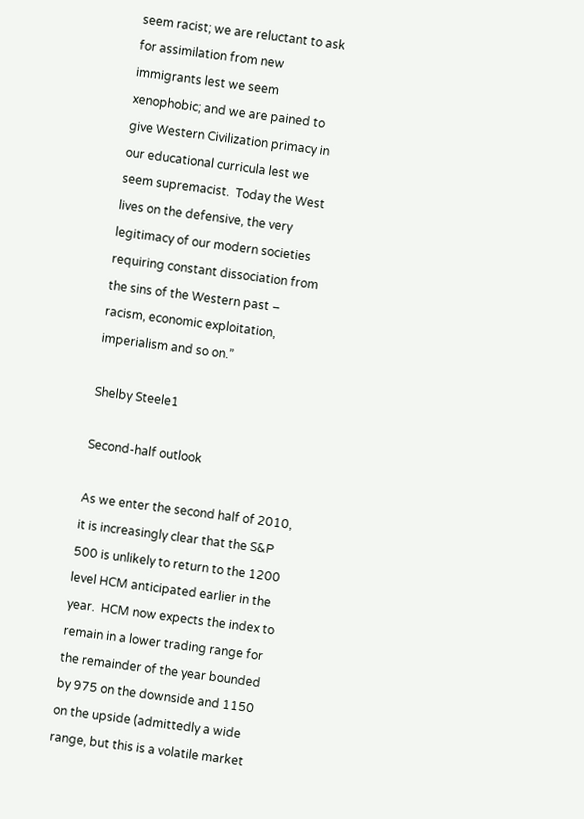seem racist; we are reluctant to ask for assimilation from new immigrants lest we seem xenophobic; and we are pained to give Western Civilization primacy in our educational curricula lest we seem supremacist.  Today the West lives on the defensive, the very legitimacy of our modern societies requiring constant dissociation from the sins of the Western past – racism, economic exploitation, imperialism and so on.”

Shelby Steele1

Second-half outlook

As we enter the second half of 2010, it is increasingly clear that the S&P 500 is unlikely to return to the 1200 level HCM anticipated earlier in the year.  HCM now expects the index to remain in a lower trading range for the remainder of the year bounded by 975 on the downside and 1150 on the upside (admittedly a wide range, but this is a volatile market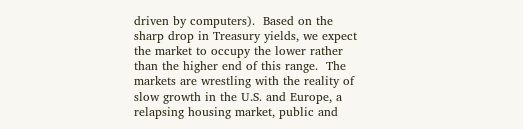driven by computers).  Based on the sharp drop in Treasury yields, we expect the market to occupy the lower rather than the higher end of this range.  The markets are wrestling with the reality of slow growth in the U.S. and Europe, a relapsing housing market, public and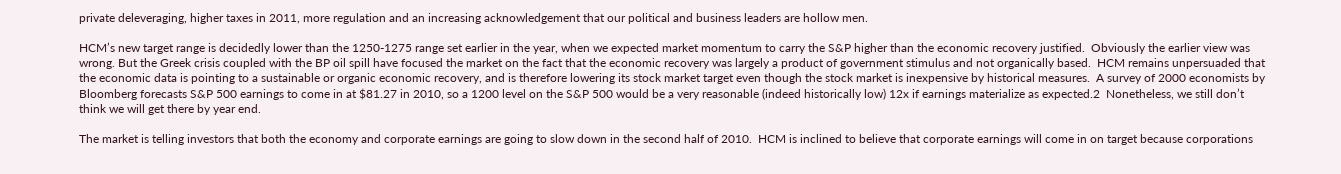private deleveraging, higher taxes in 2011, more regulation and an increasing acknowledgement that our political and business leaders are hollow men.

HCM’s new target range is decidedly lower than the 1250-1275 range set earlier in the year, when we expected market momentum to carry the S&P higher than the economic recovery justified.  Obviously the earlier view was wrong. But the Greek crisis coupled with the BP oil spill have focused the market on the fact that the economic recovery was largely a product of government stimulus and not organically based.  HCM remains unpersuaded that the economic data is pointing to a sustainable or organic economic recovery, and is therefore lowering its stock market target even though the stock market is inexpensive by historical measures.  A survey of 2000 economists by Bloomberg forecasts S&P 500 earnings to come in at $81.27 in 2010, so a 1200 level on the S&P 500 would be a very reasonable (indeed historically low) 12x if earnings materialize as expected.2  Nonetheless, we still don’t think we will get there by year end.

The market is telling investors that both the economy and corporate earnings are going to slow down in the second half of 2010.  HCM is inclined to believe that corporate earnings will come in on target because corporations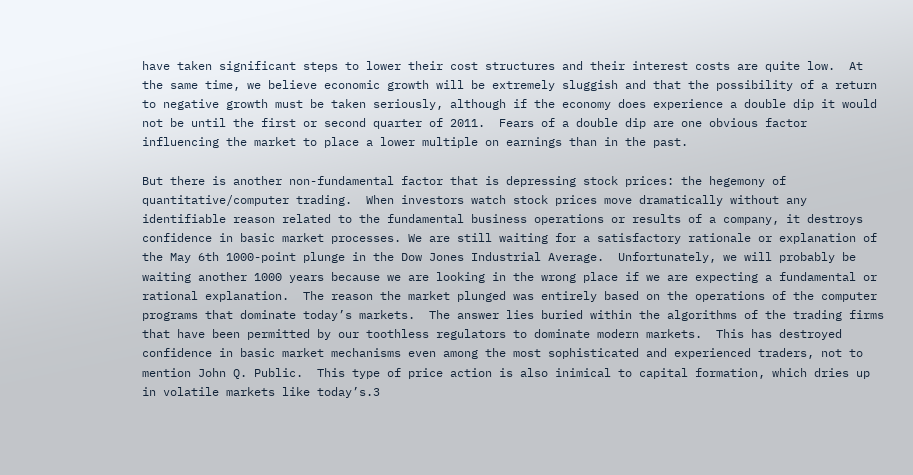have taken significant steps to lower their cost structures and their interest costs are quite low.  At the same time, we believe economic growth will be extremely sluggish and that the possibility of a return to negative growth must be taken seriously, although if the economy does experience a double dip it would not be until the first or second quarter of 2011.  Fears of a double dip are one obvious factor influencing the market to place a lower multiple on earnings than in the past.

But there is another non-fundamental factor that is depressing stock prices: the hegemony of quantitative/computer trading.  When investors watch stock prices move dramatically without any identifiable reason related to the fundamental business operations or results of a company, it destroys confidence in basic market processes. We are still waiting for a satisfactory rationale or explanation of the May 6th 1000-point plunge in the Dow Jones Industrial Average.  Unfortunately, we will probably be waiting another 1000 years because we are looking in the wrong place if we are expecting a fundamental or rational explanation.  The reason the market plunged was entirely based on the operations of the computer programs that dominate today’s markets.  The answer lies buried within the algorithms of the trading firms that have been permitted by our toothless regulators to dominate modern markets.  This has destroyed confidence in basic market mechanisms even among the most sophisticated and experienced traders, not to mention John Q. Public.  This type of price action is also inimical to capital formation, which dries up in volatile markets like today’s.3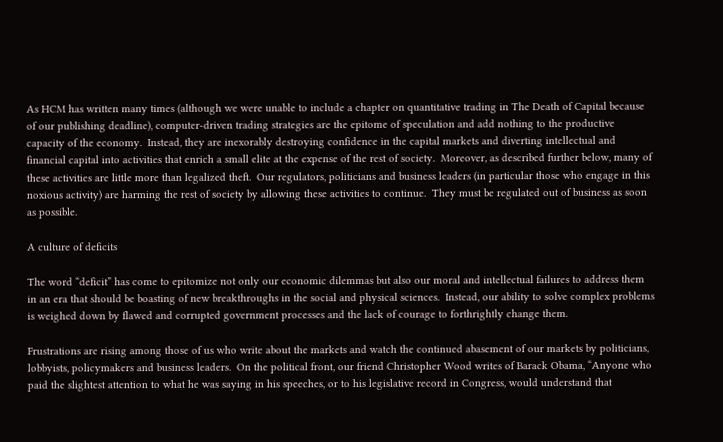As HCM has written many times (although we were unable to include a chapter on quantitative trading in The Death of Capital because of our publishing deadline), computer-driven trading strategies are the epitome of speculation and add nothing to the productive capacity of the economy.  Instead, they are inexorably destroying confidence in the capital markets and diverting intellectual and financial capital into activities that enrich a small elite at the expense of the rest of society.  Moreover, as described further below, many of these activities are little more than legalized theft.  Our regulators, politicians and business leaders (in particular those who engage in this noxious activity) are harming the rest of society by allowing these activities to continue.  They must be regulated out of business as soon as possible.

A culture of deficits

The word “deficit” has come to epitomize not only our economic dilemmas but also our moral and intellectual failures to address them in an era that should be boasting of new breakthroughs in the social and physical sciences.  Instead, our ability to solve complex problems is weighed down by flawed and corrupted government processes and the lack of courage to forthrightly change them.

Frustrations are rising among those of us who write about the markets and watch the continued abasement of our markets by politicians, lobbyists, policymakers and business leaders.  On the political front, our friend Christopher Wood writes of Barack Obama, “Anyone who paid the slightest attention to what he was saying in his speeches, or to his legislative record in Congress, would understand that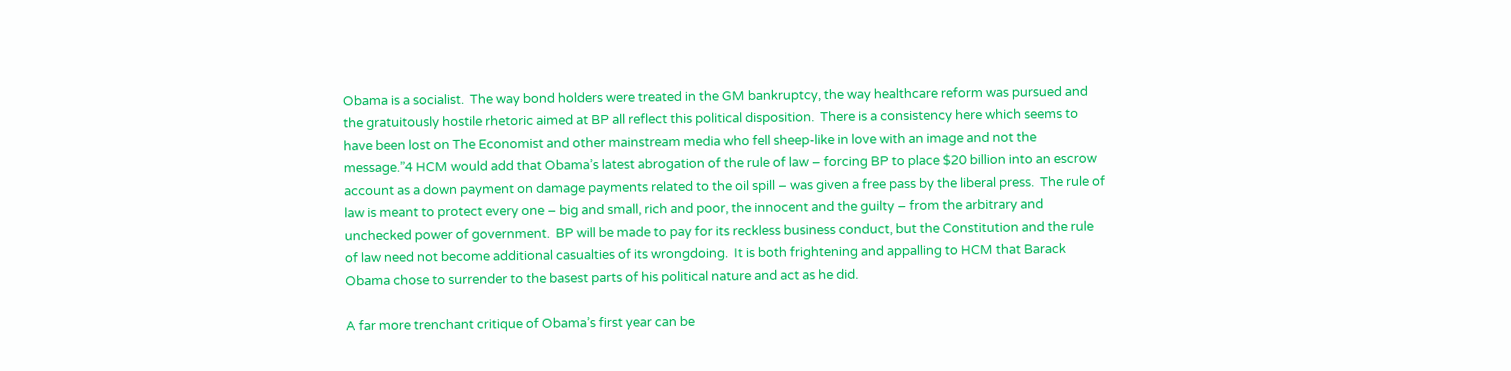Obama is a socialist.  The way bond holders were treated in the GM bankruptcy, the way healthcare reform was pursued and the gratuitously hostile rhetoric aimed at BP all reflect this political disposition.  There is a consistency here which seems to have been lost on The Economist and other mainstream media who fell sheep-like in love with an image and not the message.”4 HCM would add that Obama’s latest abrogation of the rule of law – forcing BP to place $20 billion into an escrow account as a down payment on damage payments related to the oil spill – was given a free pass by the liberal press.  The rule of law is meant to protect every one – big and small, rich and poor, the innocent and the guilty – from the arbitrary and unchecked power of government.  BP will be made to pay for its reckless business conduct, but the Constitution and the rule of law need not become additional casualties of its wrongdoing.  It is both frightening and appalling to HCM that Barack Obama chose to surrender to the basest parts of his political nature and act as he did.

A far more trenchant critique of Obama’s first year can be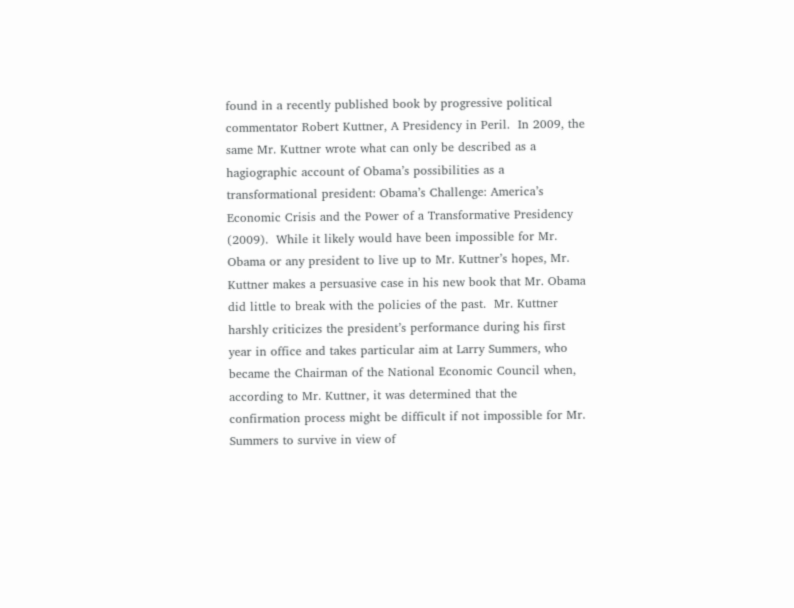found in a recently published book by progressive political commentator Robert Kuttner, A Presidency in Peril.  In 2009, the same Mr. Kuttner wrote what can only be described as a hagiographic account of Obama’s possibilities as a transformational president: Obama’s Challenge: America’s Economic Crisis and the Power of a Transformative Presidency (2009).  While it likely would have been impossible for Mr. Obama or any president to live up to Mr. Kuttner’s hopes, Mr. Kuttner makes a persuasive case in his new book that Mr. Obama did little to break with the policies of the past.  Mr. Kuttner harshly criticizes the president’s performance during his first year in office and takes particular aim at Larry Summers, who became the Chairman of the National Economic Council when, according to Mr. Kuttner, it was determined that the confirmation process might be difficult if not impossible for Mr. Summers to survive in view of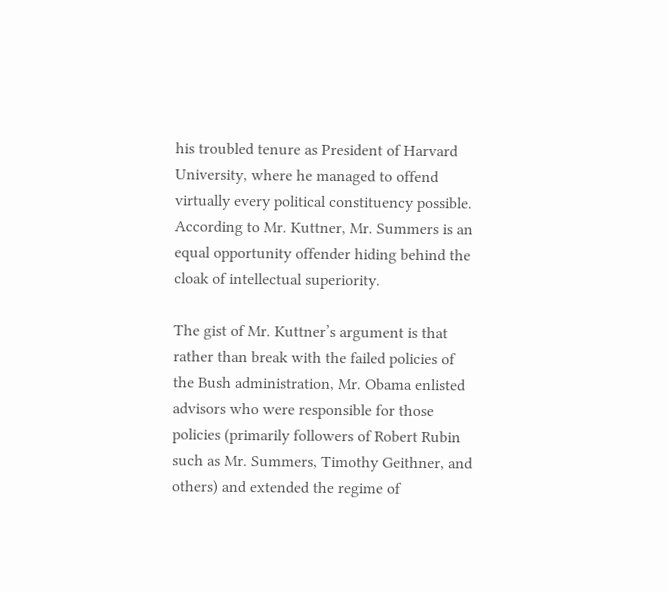his troubled tenure as President of Harvard University, where he managed to offend virtually every political constituency possible.  According to Mr. Kuttner, Mr. Summers is an equal opportunity offender hiding behind the cloak of intellectual superiority.

The gist of Mr. Kuttner’s argument is that rather than break with the failed policies of the Bush administration, Mr. Obama enlisted advisors who were responsible for those policies (primarily followers of Robert Rubin such as Mr. Summers, Timothy Geithner, and others) and extended the regime of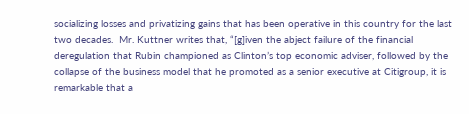socializing losses and privatizing gains that has been operative in this country for the last two decades.  Mr. Kuttner writes that, “[g]iven the abject failure of the financial deregulation that Rubin championed as Clinton’s top economic adviser, followed by the collapse of the business model that he promoted as a senior executive at Citigroup, it is remarkable that a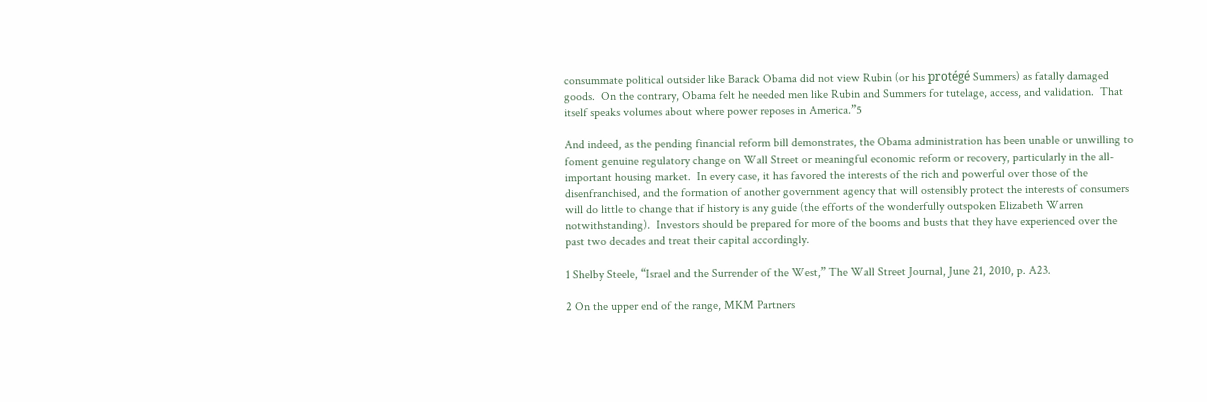consummate political outsider like Barack Obama did not view Rubin (or his protégé Summers) as fatally damaged goods.  On the contrary, Obama felt he needed men like Rubin and Summers for tutelage, access, and validation.  That itself speaks volumes about where power reposes in America.”5

And indeed, as the pending financial reform bill demonstrates, the Obama administration has been unable or unwilling to foment genuine regulatory change on Wall Street or meaningful economic reform or recovery, particularly in the all-important housing market.  In every case, it has favored the interests of the rich and powerful over those of the disenfranchised, and the formation of another government agency that will ostensibly protect the interests of consumers will do little to change that if history is any guide (the efforts of the wonderfully outspoken Elizabeth Warren notwithstanding).  Investors should be prepared for more of the booms and busts that they have experienced over the past two decades and treat their capital accordingly.

1 Shelby Steele, “Israel and the Surrender of the West,” The Wall Street Journal, June 21, 2010, p. A23.

2 On the upper end of the range, MKM Partners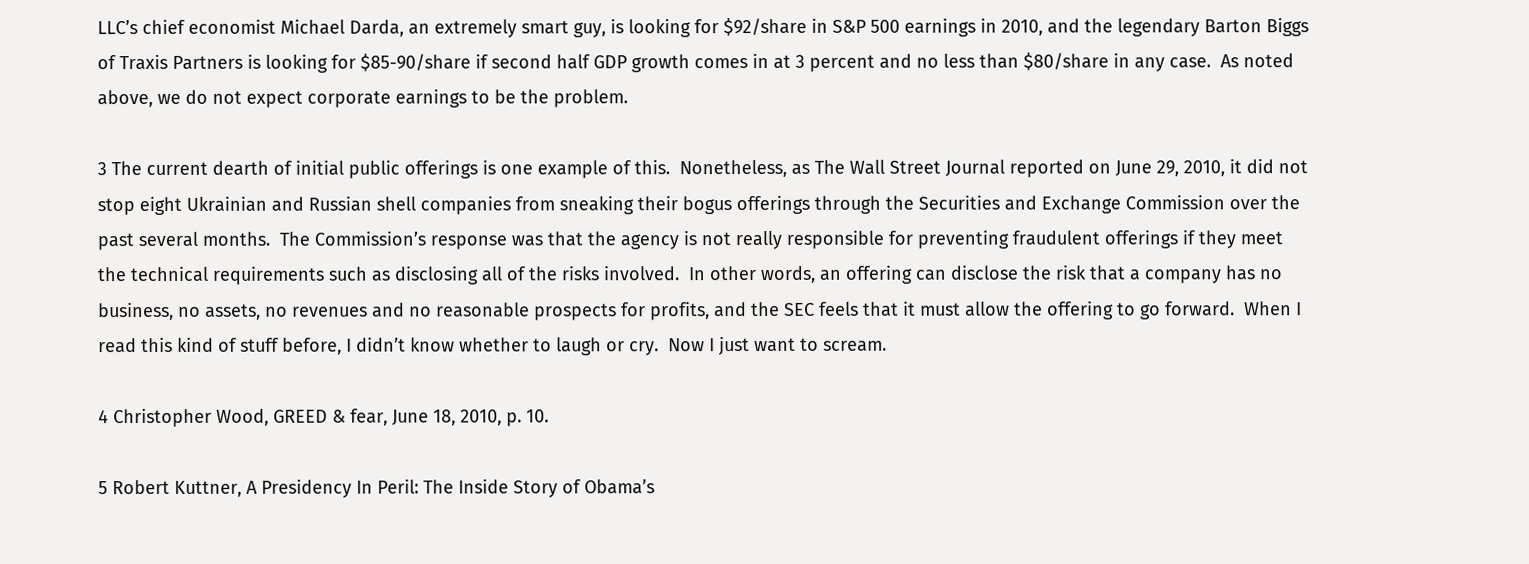LLC’s chief economist Michael Darda, an extremely smart guy, is looking for $92/share in S&P 500 earnings in 2010, and the legendary Barton Biggs of Traxis Partners is looking for $85-90/share if second half GDP growth comes in at 3 percent and no less than $80/share in any case.  As noted above, we do not expect corporate earnings to be the problem.

3 The current dearth of initial public offerings is one example of this.  Nonetheless, as The Wall Street Journal reported on June 29, 2010, it did not stop eight Ukrainian and Russian shell companies from sneaking their bogus offerings through the Securities and Exchange Commission over the past several months.  The Commission’s response was that the agency is not really responsible for preventing fraudulent offerings if they meet the technical requirements such as disclosing all of the risks involved.  In other words, an offering can disclose the risk that a company has no business, no assets, no revenues and no reasonable prospects for profits, and the SEC feels that it must allow the offering to go forward.  When I read this kind of stuff before, I didn’t know whether to laugh or cry.  Now I just want to scream.

4 Christopher Wood, GREED & fear, June 18, 2010, p. 10.

5 Robert Kuttner, A Presidency In Peril: The Inside Story of Obama’s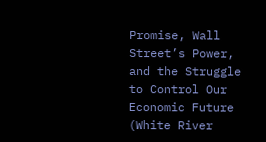Promise, Wall Street’s Power, and the Struggle to Control Our Economic Future (White River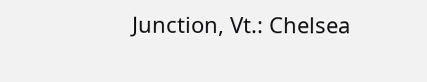Junction, Vt.: Chelsea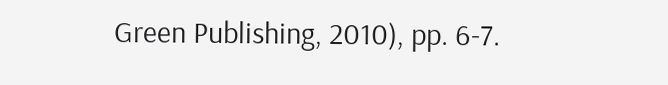Green Publishing, 2010), pp. 6-7.